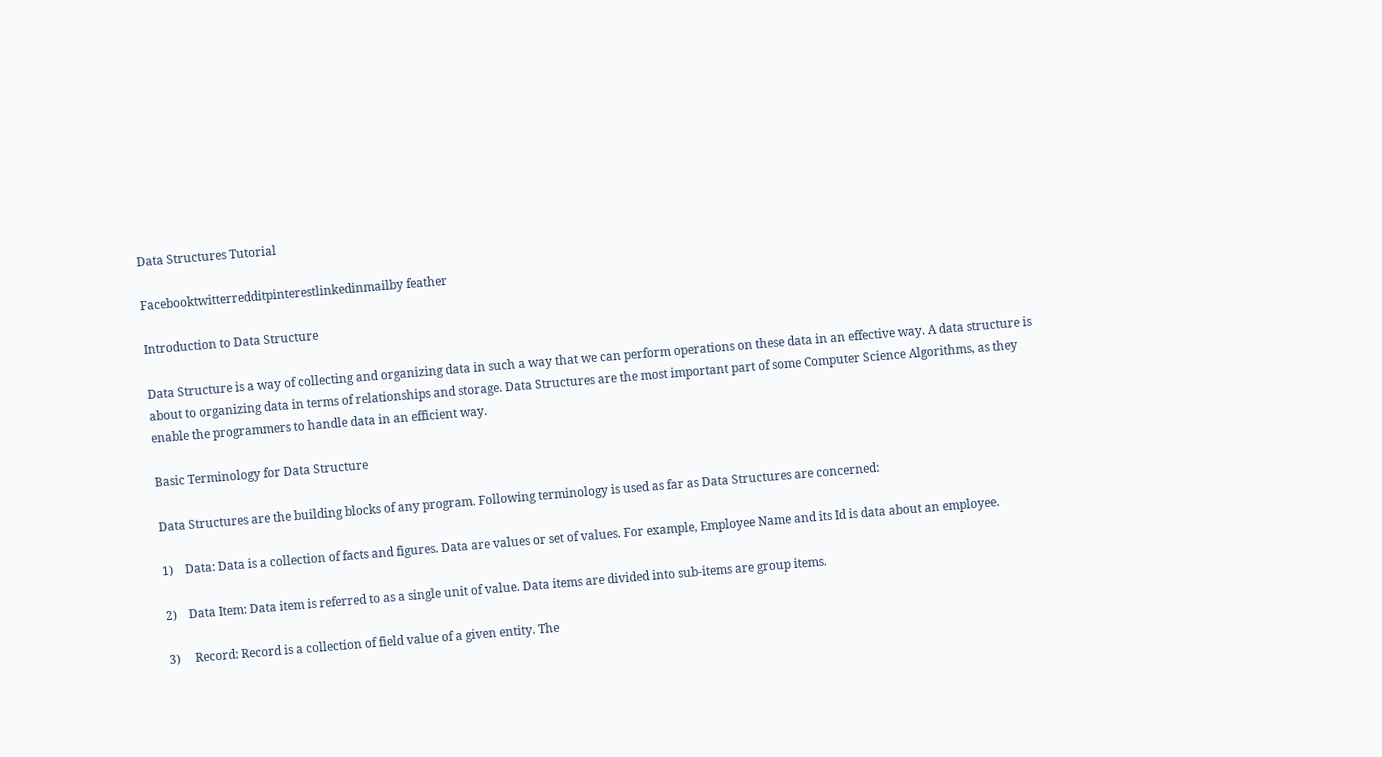Data Structures Tutorial

Facebooktwitterredditpinterestlinkedinmailby feather

Introduction to Data Structure

Data Structure is a way of collecting and organizing data in such a way that we can perform operations on these data in an effective way. A data structure is about to organizing data in terms of relationships and storage. Data Structures are the most important part of some Computer Science Algorithms, as they enable the programmers to handle data in an efficient way.

Basic Terminology for Data Structure

Data Structures are the building blocks of any program. Following terminology is used as far as Data Structures are concerned:

1)    Data: Data is a collection of facts and figures. Data are values or set of values. For example, Employee Name and its Id is data about an employee.

2)    Data Item: Data item is referred to as a single unit of value. Data items are divided into sub-items are group items.

3)     Record: Record is a collection of field value of a given entity. The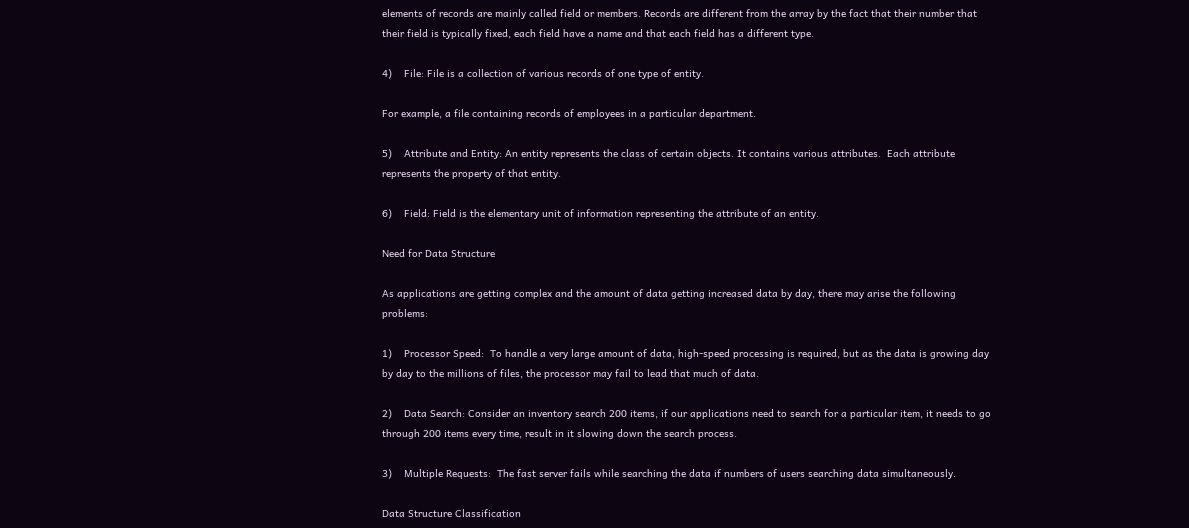elements of records are mainly called field or members. Records are different from the array by the fact that their number that their field is typically fixed, each field have a name and that each field has a different type.

4)    File: File is a collection of various records of one type of entity.

For example, a file containing records of employees in a particular department.

5)    Attribute and Entity: An entity represents the class of certain objects. It contains various attributes.  Each attribute represents the property of that entity.

6)    Field: Field is the elementary unit of information representing the attribute of an entity.

Need for Data Structure

As applications are getting complex and the amount of data getting increased data by day, there may arise the following problems:

1)    Processor Speed:  To handle a very large amount of data, high-speed processing is required, but as the data is growing day by day to the millions of files, the processor may fail to lead that much of data.

2)    Data Search: Consider an inventory search 200 items, if our applications need to search for a particular item, it needs to go through 200 items every time, result in it slowing down the search process.

3)    Multiple Requests:  The fast server fails while searching the data if numbers of users searching data simultaneously.

Data Structure Classification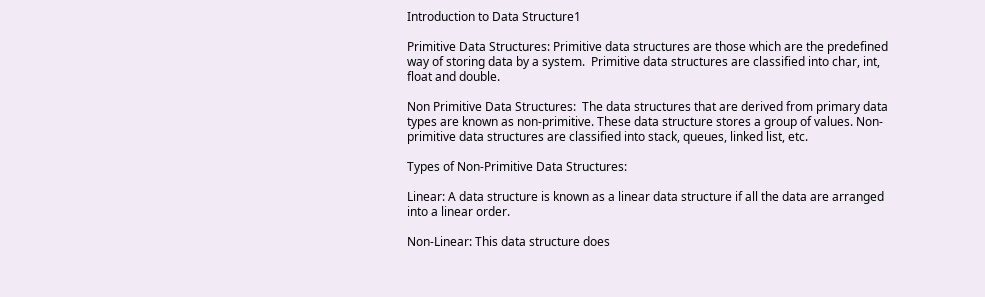Introduction to Data Structure1

Primitive Data Structures: Primitive data structures are those which are the predefined way of storing data by a system.  Primitive data structures are classified into char, int, float and double.

Non Primitive Data Structures:  The data structures that are derived from primary data types are known as non-primitive. These data structure stores a group of values. Non-primitive data structures are classified into stack, queues, linked list, etc.

Types of Non-Primitive Data Structures:

Linear: A data structure is known as a linear data structure if all the data are arranged into a linear order.

Non-Linear: This data structure does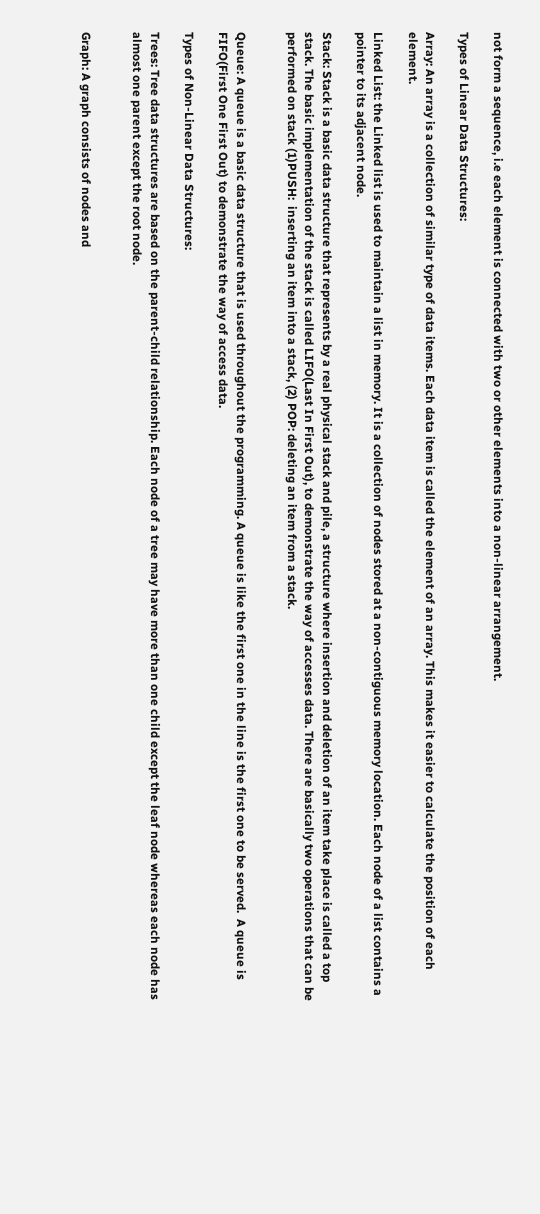not form a sequence, i.e each element is connected with two or other elements into a non-linear arrangement.

Types of Linear Data Structures:

Array: An array is a collection of similar type of data items. Each data item is called the element of an array. This makes it easier to calculate the position of each element.

Linked List: the Linked list is used to maintain a list in memory. It is a collection of nodes stored at a non-contiguous memory location. Each node of a list contains a pointer to its adjacent node.

Stack: Stack is a basic data structure that represents by a real physical stack and pile, a structure where insertion and deletion of an item take place is called a top stack. The basic implementation of the stack is called LIFO(Last In First Out), to demonstrate the way of accesses data. There are basically two operations that can be performed on stack (1)PUSH:  inserting an item into a stack, (2) POP: deleting an item from a stack.


Queue: A queue is a basic data structure that is used throughout the programming. A queue is like the first one in the line is the first one to be served.  A queue is FIFO(First One First Out) to demonstrate the way of access data.

Types of Non-Linear Data Structures:

Trees: Tree data structures are based on the parent-child relationship. Each node of a tree may have more than one child except the leaf node whereas each node has almost one parent except the root node.


Graph: A graph consists of nodes and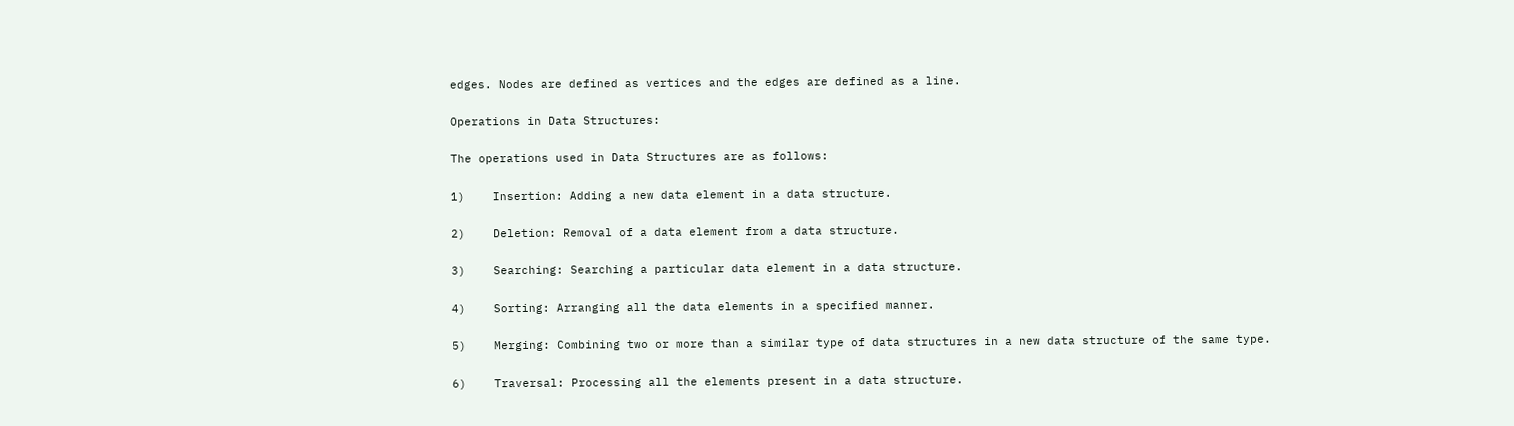edges. Nodes are defined as vertices and the edges are defined as a line.

Operations in Data Structures:

The operations used in Data Structures are as follows:

1)    Insertion: Adding a new data element in a data structure.

2)    Deletion: Removal of a data element from a data structure.

3)    Searching: Searching a particular data element in a data structure.

4)    Sorting: Arranging all the data elements in a specified manner.

5)    Merging: Combining two or more than a similar type of data structures in a new data structure of the same type.

6)    Traversal: Processing all the elements present in a data structure.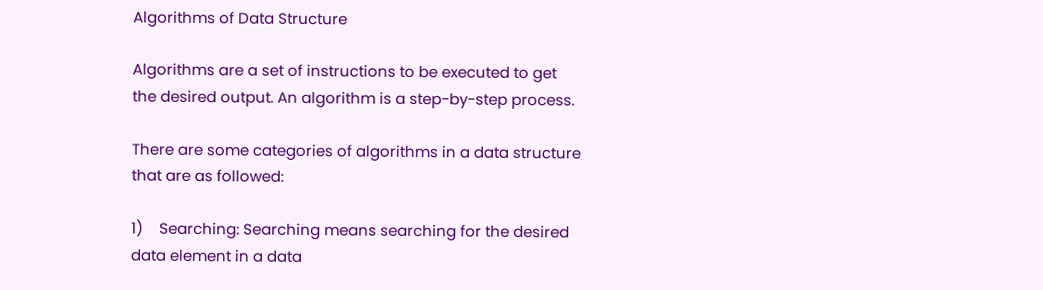Algorithms of Data Structure

Algorithms are a set of instructions to be executed to get the desired output. An algorithm is a step-by-step process.

There are some categories of algorithms in a data structure that are as followed:

1)    Searching: Searching means searching for the desired data element in a data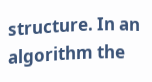structure. In an algorithm the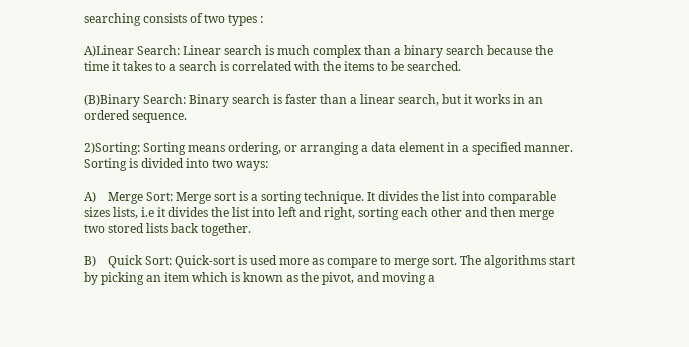searching consists of two types :

A)Linear Search: Linear search is much complex than a binary search because the time it takes to a search is correlated with the items to be searched.

(B)Binary Search: Binary search is faster than a linear search, but it works in an ordered sequence.

2)Sorting: Sorting means ordering, or arranging a data element in a specified manner. Sorting is divided into two ways:

A)    Merge Sort: Merge sort is a sorting technique. It divides the list into comparable sizes lists, i.e it divides the list into left and right, sorting each other and then merge two stored lists back together.

B)    Quick Sort: Quick-sort is used more as compare to merge sort. The algorithms start by picking an item which is known as the pivot, and moving a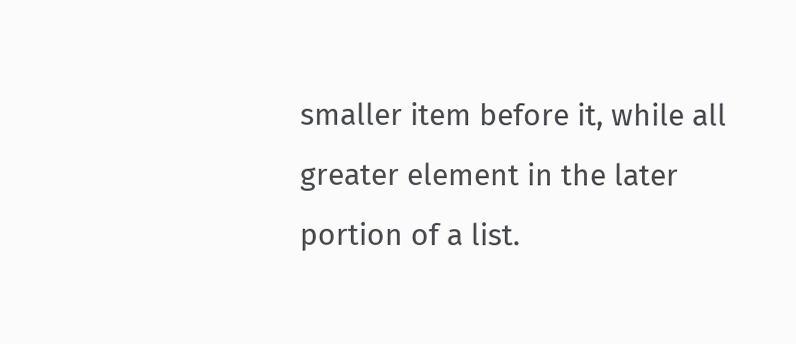smaller item before it, while all greater element in the later portion of a list.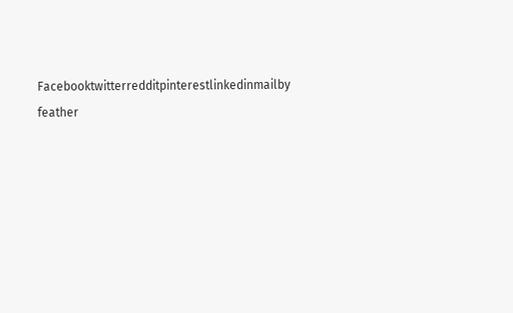Facebooktwitterredditpinterestlinkedinmailby feather